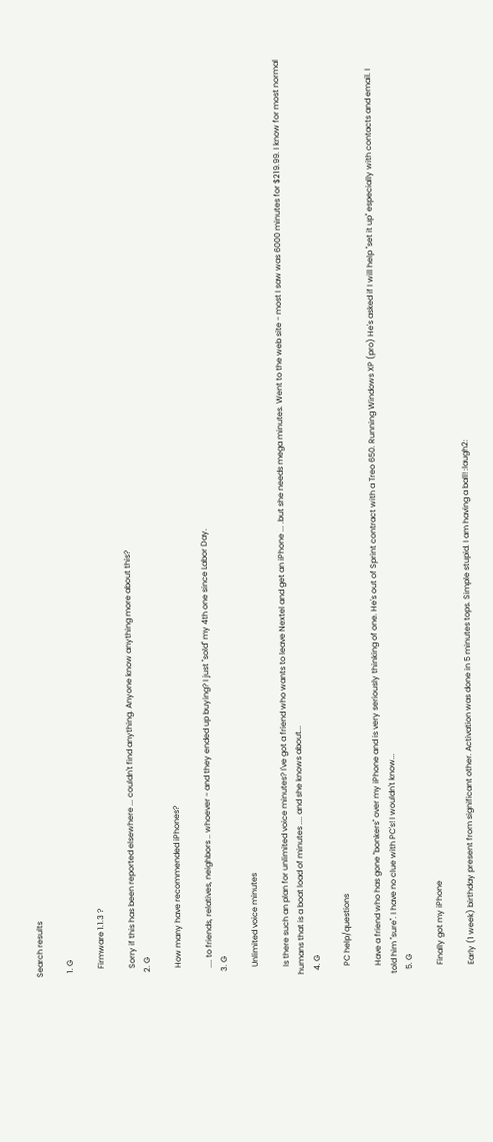Search results

  1. G

    Firmware 1.1.3 ?

    Sorry if this has been reported elsewhere ... couldn't find anything. Anyone know anything more about this?
  2. G

    How many have recommended iPhones?

    .... to friends, relatives, neighbors .. whoever - and they ended up buying? I just "sold" my 4th one since Labor Day.
  3. G

    Unlimited voice minutes

    Is there such an plan for unlimited voice minutes? I've got a friend who wants to leave Nextel and get an iPhone ... .but she needs mega minutes. Went to the web site - most I saw was 6000 minutes for $219.99. I know for most normal humans that is a boat load of minutes .... and she knows about...
  4. G

    PC help/questions

    Have a friend who has gone "bonkers" over my iPhone and is very seriously thinking of one. He's out of Sprint contract with a Treo 650. Running Windows XP (pro) He's asked if I will help "set it up" especially with contacts and email. I told him "sure". I have no clue with PC's! I wouldn't know...
  5. G

    Finally got my iPhone

    Early (1 week) birthday present from significant other. Activation was done in 5 minutes tops. Simple stupid. I am having a ball! :laugh2: